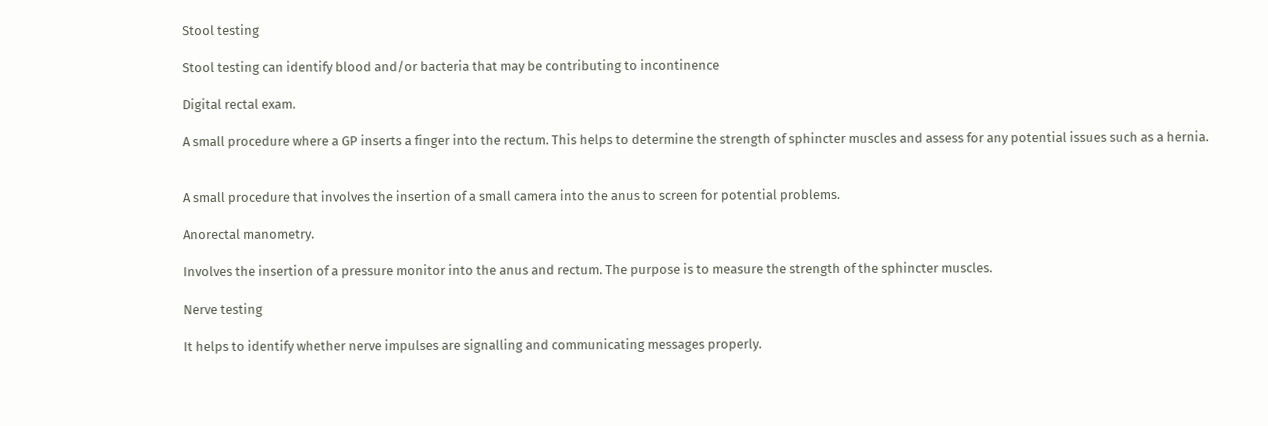Stool testing

Stool testing can identify blood and/or bacteria that may be contributing to incontinence

Digital rectal exam.

A small procedure where a GP inserts a finger into the rectum. This helps to determine the strength of sphincter muscles and assess for any potential issues such as a hernia.


A small procedure that involves the insertion of a small camera into the anus to screen for potential problems.

Anorectal manometry.

Involves the insertion of a pressure monitor into the anus and rectum. The purpose is to measure the strength of the sphincter muscles.

Nerve testing

It helps to identify whether nerve impulses are signalling and communicating messages properly.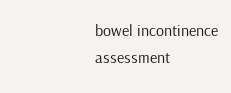bowel incontinence assessment